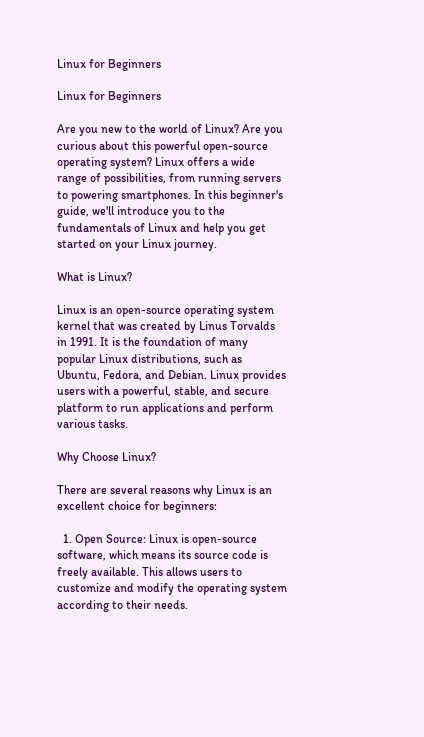Linux for Beginners

Linux for Beginners

Are you new to the world of Linux? Are you curious about this powerful open-source operating system? Linux offers a wide range of possibilities, from running servers to powering smartphones. In this beginner's guide, we'll introduce you to the fundamentals of Linux and help you get started on your Linux journey.

What is Linux?

Linux is an open-source operating system kernel that was created by Linus Torvalds in 1991. It is the foundation of many popular Linux distributions, such as Ubuntu, Fedora, and Debian. Linux provides users with a powerful, stable, and secure platform to run applications and perform various tasks.

Why Choose Linux?

There are several reasons why Linux is an excellent choice for beginners:

  1. Open Source: Linux is open-source software, which means its source code is freely available. This allows users to customize and modify the operating system according to their needs.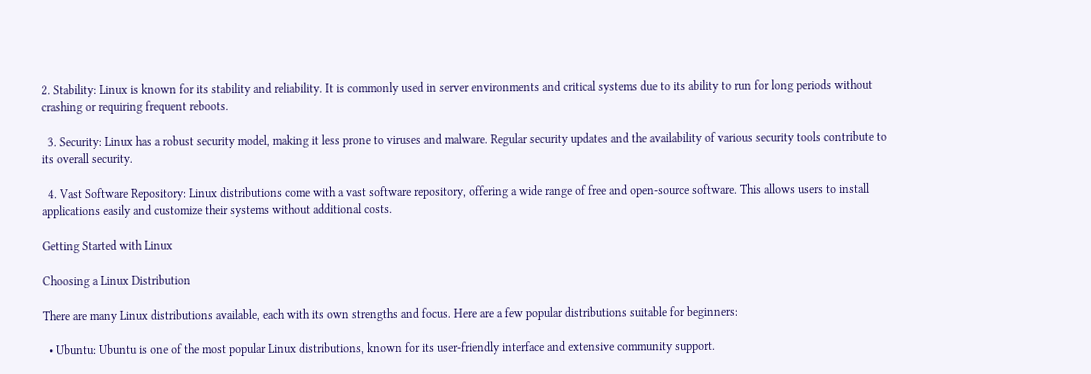2. Stability: Linux is known for its stability and reliability. It is commonly used in server environments and critical systems due to its ability to run for long periods without crashing or requiring frequent reboots.

  3. Security: Linux has a robust security model, making it less prone to viruses and malware. Regular security updates and the availability of various security tools contribute to its overall security.

  4. Vast Software Repository: Linux distributions come with a vast software repository, offering a wide range of free and open-source software. This allows users to install applications easily and customize their systems without additional costs.

Getting Started with Linux

Choosing a Linux Distribution

There are many Linux distributions available, each with its own strengths and focus. Here are a few popular distributions suitable for beginners:

  • Ubuntu: Ubuntu is one of the most popular Linux distributions, known for its user-friendly interface and extensive community support.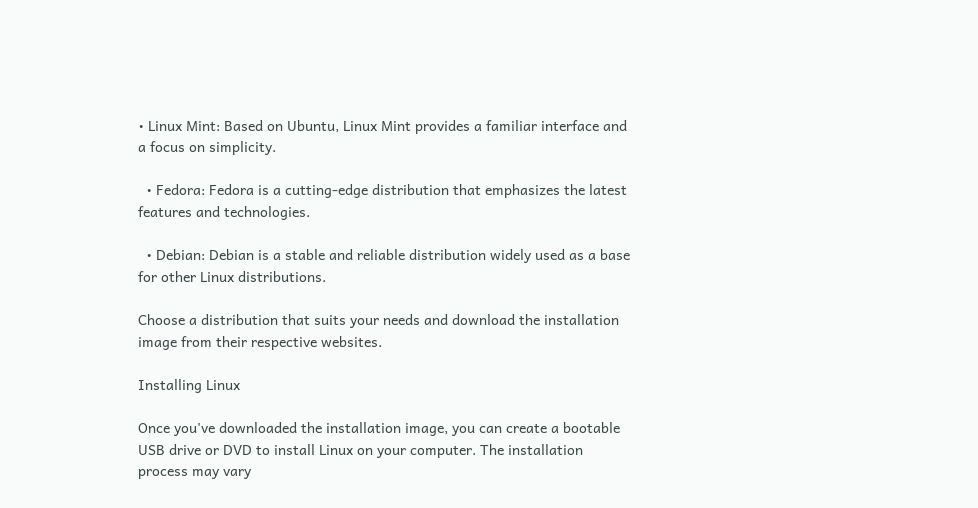• Linux Mint: Based on Ubuntu, Linux Mint provides a familiar interface and a focus on simplicity.

  • Fedora: Fedora is a cutting-edge distribution that emphasizes the latest features and technologies.

  • Debian: Debian is a stable and reliable distribution widely used as a base for other Linux distributions.

Choose a distribution that suits your needs and download the installation image from their respective websites.

Installing Linux

Once you've downloaded the installation image, you can create a bootable USB drive or DVD to install Linux on your computer. The installation process may vary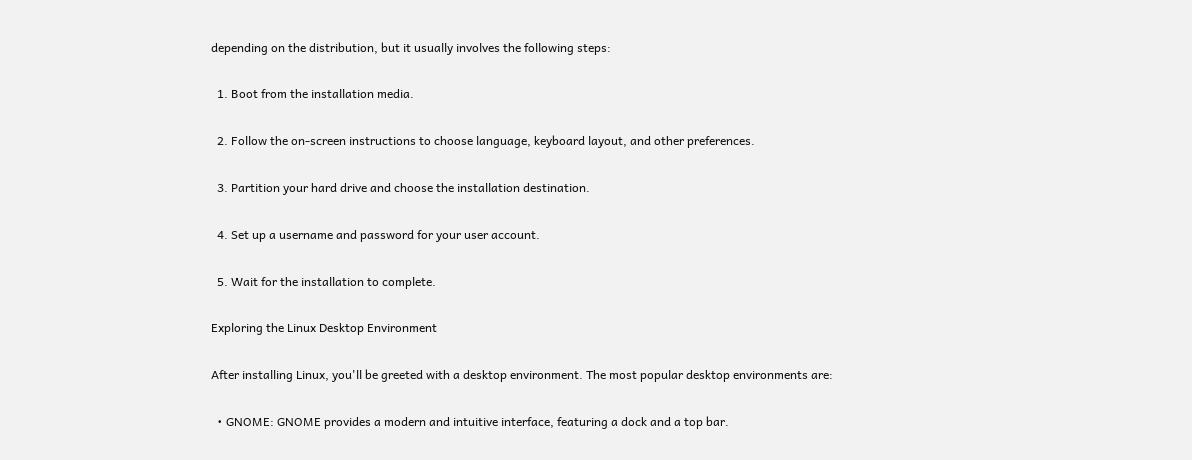depending on the distribution, but it usually involves the following steps:

  1. Boot from the installation media.

  2. Follow the on-screen instructions to choose language, keyboard layout, and other preferences.

  3. Partition your hard drive and choose the installation destination.

  4. Set up a username and password for your user account.

  5. Wait for the installation to complete.

Exploring the Linux Desktop Environment

After installing Linux, you'll be greeted with a desktop environment. The most popular desktop environments are:

  • GNOME: GNOME provides a modern and intuitive interface, featuring a dock and a top bar.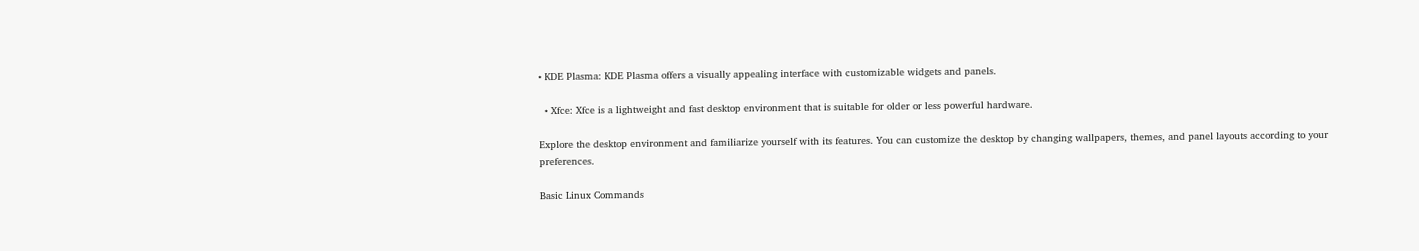• KDE Plasma: KDE Plasma offers a visually appealing interface with customizable widgets and panels.

  • Xfce: Xfce is a lightweight and fast desktop environment that is suitable for older or less powerful hardware.

Explore the desktop environment and familiarize yourself with its features. You can customize the desktop by changing wallpapers, themes, and panel layouts according to your preferences.

Basic Linux Commands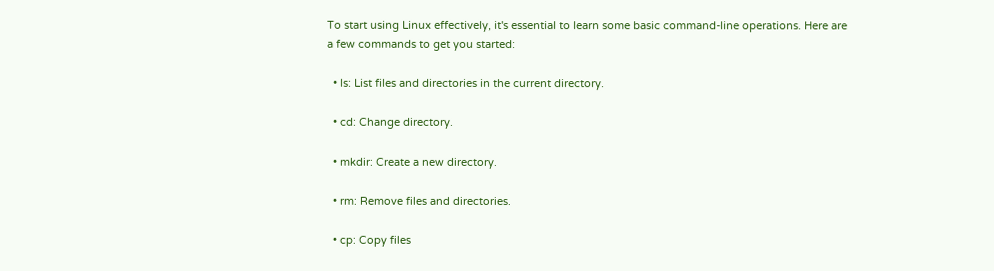To start using Linux effectively, it's essential to learn some basic command-line operations. Here are a few commands to get you started:

  • ls: List files and directories in the current directory.

  • cd: Change directory.

  • mkdir: Create a new directory.

  • rm: Remove files and directories.

  • cp: Copy files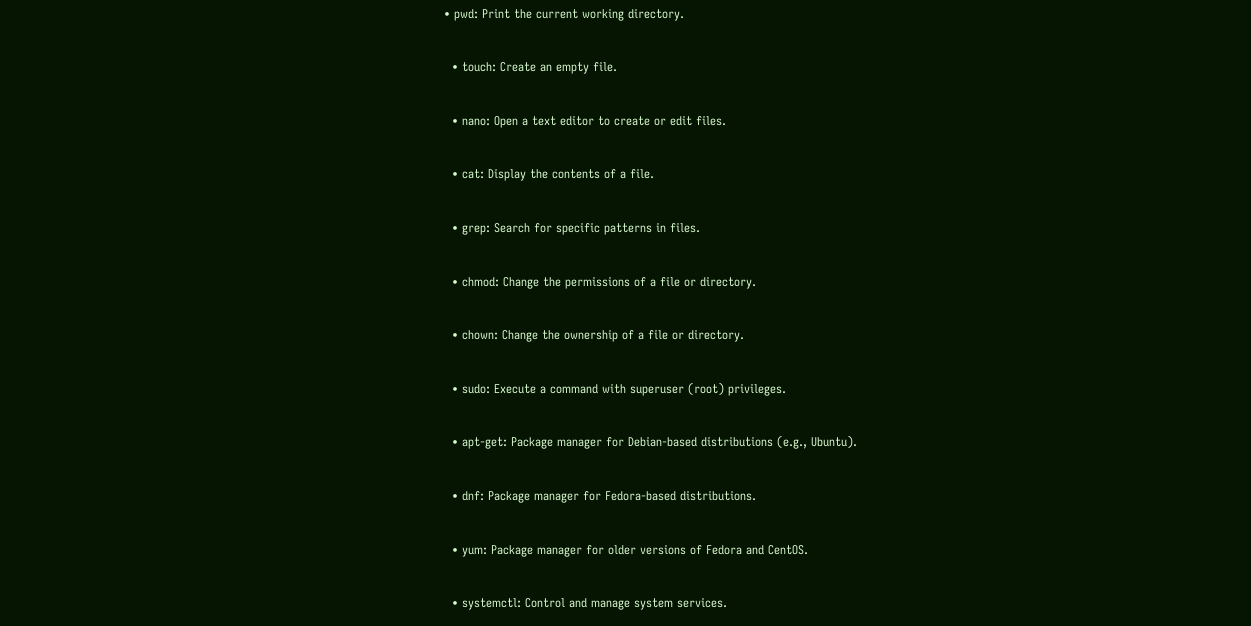• pwd: Print the current working directory.

  • touch: Create an empty file.

  • nano: Open a text editor to create or edit files.

  • cat: Display the contents of a file.

  • grep: Search for specific patterns in files.

  • chmod: Change the permissions of a file or directory.

  • chown: Change the ownership of a file or directory.

  • sudo: Execute a command with superuser (root) privileges.

  • apt-get: Package manager for Debian-based distributions (e.g., Ubuntu).

  • dnf: Package manager for Fedora-based distributions.

  • yum: Package manager for older versions of Fedora and CentOS.

  • systemctl: Control and manage system services.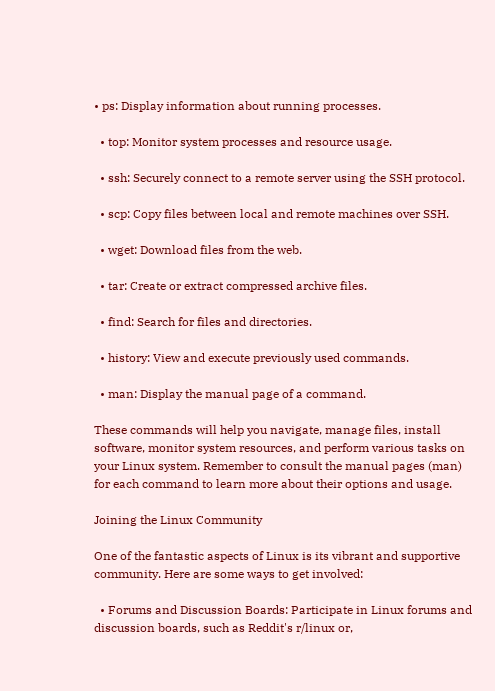• ps: Display information about running processes.

  • top: Monitor system processes and resource usage.

  • ssh: Securely connect to a remote server using the SSH protocol.

  • scp: Copy files between local and remote machines over SSH.

  • wget: Download files from the web.

  • tar: Create or extract compressed archive files.

  • find: Search for files and directories.

  • history: View and execute previously used commands.

  • man: Display the manual page of a command.

These commands will help you navigate, manage files, install software, monitor system resources, and perform various tasks on your Linux system. Remember to consult the manual pages (man) for each command to learn more about their options and usage.

Joining the Linux Community

One of the fantastic aspects of Linux is its vibrant and supportive community. Here are some ways to get involved:

  • Forums and Discussion Boards: Participate in Linux forums and discussion boards, such as Reddit's r/linux or,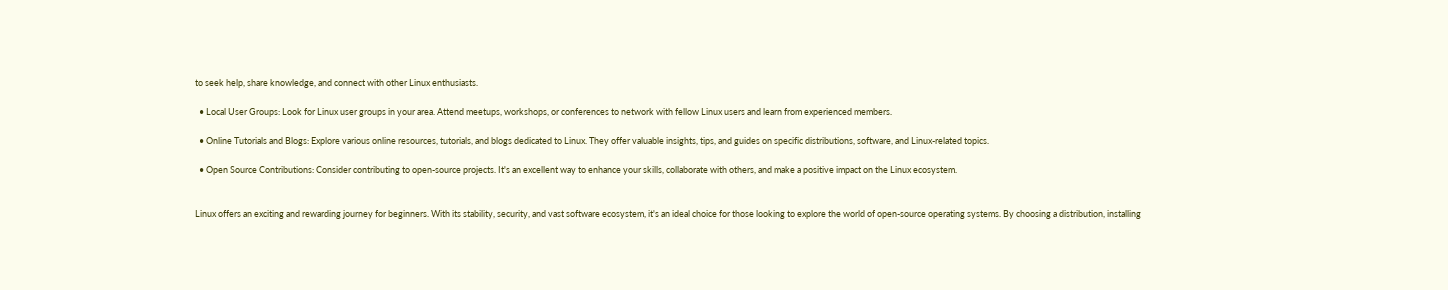to seek help, share knowledge, and connect with other Linux enthusiasts.

  • Local User Groups: Look for Linux user groups in your area. Attend meetups, workshops, or conferences to network with fellow Linux users and learn from experienced members.

  • Online Tutorials and Blogs: Explore various online resources, tutorials, and blogs dedicated to Linux. They offer valuable insights, tips, and guides on specific distributions, software, and Linux-related topics.

  • Open Source Contributions: Consider contributing to open-source projects. It's an excellent way to enhance your skills, collaborate with others, and make a positive impact on the Linux ecosystem.


Linux offers an exciting and rewarding journey for beginners. With its stability, security, and vast software ecosystem, it's an ideal choice for those looking to explore the world of open-source operating systems. By choosing a distribution, installing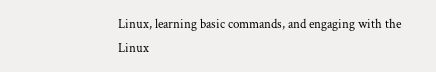Linux, learning basic commands, and engaging with the Linux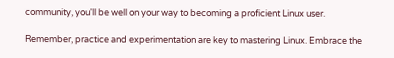community, you'll be well on your way to becoming a proficient Linux user.

Remember, practice and experimentation are key to mastering Linux. Embrace the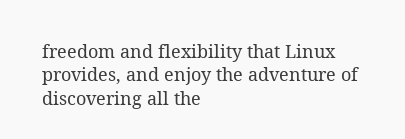freedom and flexibility that Linux provides, and enjoy the adventure of discovering all the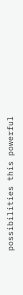possibilities this powerful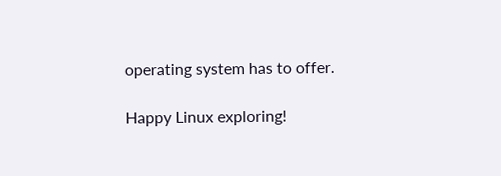operating system has to offer.

Happy Linux exploring!